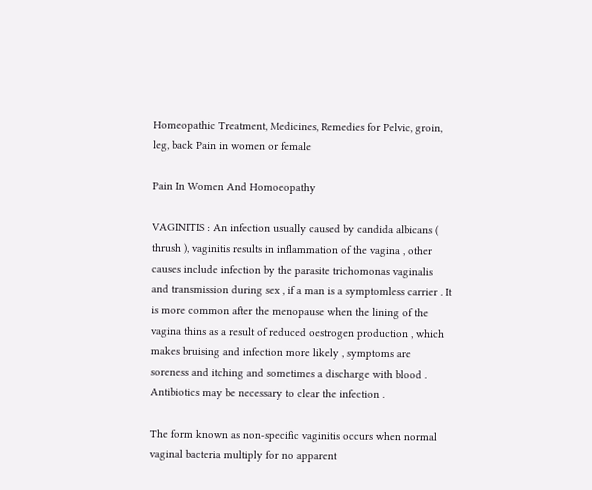Homeopathic Treatment, Medicines, Remedies for Pelvic, groin, leg, back Pain in women or female

Pain In Women And Homoeopathy

VAGINITIS : An infection usually caused by candida albicans ( thrush ), vaginitis results in inflammation of the vagina , other causes include infection by the parasite trichomonas vaginalis and transmission during sex , if a man is a symptomless carrier . It is more common after the menopause when the lining of the vagina thins as a result of reduced oestrogen production , which makes bruising and infection more likely , symptoms are soreness and itching and sometimes a discharge with blood . Antibiotics may be necessary to clear the infection .

The form known as non-specific vaginitis occurs when normal vaginal bacteria multiply for no apparent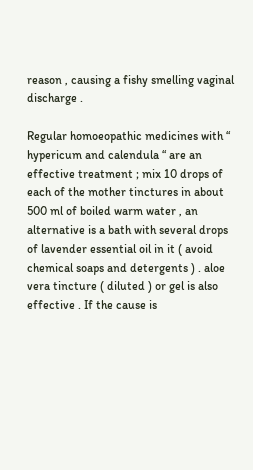reason , causing a fishy smelling vaginal discharge .

Regular homoeopathic medicines with “ hypericum and calendula “ are an effective treatment ; mix 10 drops of each of the mother tinctures in about 500 ml of boiled warm water , an alternative is a bath with several drops of lavender essential oil in it ( avoid chemical soaps and detergents ) . aloe vera tincture ( diluted ) or gel is also effective . If the cause is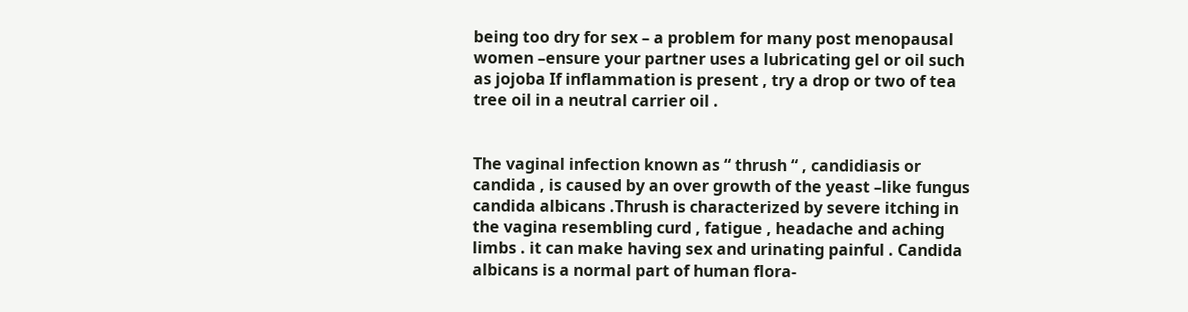being too dry for sex – a problem for many post menopausal women –ensure your partner uses a lubricating gel or oil such as jojoba If inflammation is present , try a drop or two of tea tree oil in a neutral carrier oil .


The vaginal infection known as “ thrush “ , candidiasis or candida , is caused by an over growth of the yeast –like fungus candida albicans .Thrush is characterized by severe itching in the vagina resembling curd , fatigue , headache and aching limbs . it can make having sex and urinating painful . Candida albicans is a normal part of human flora-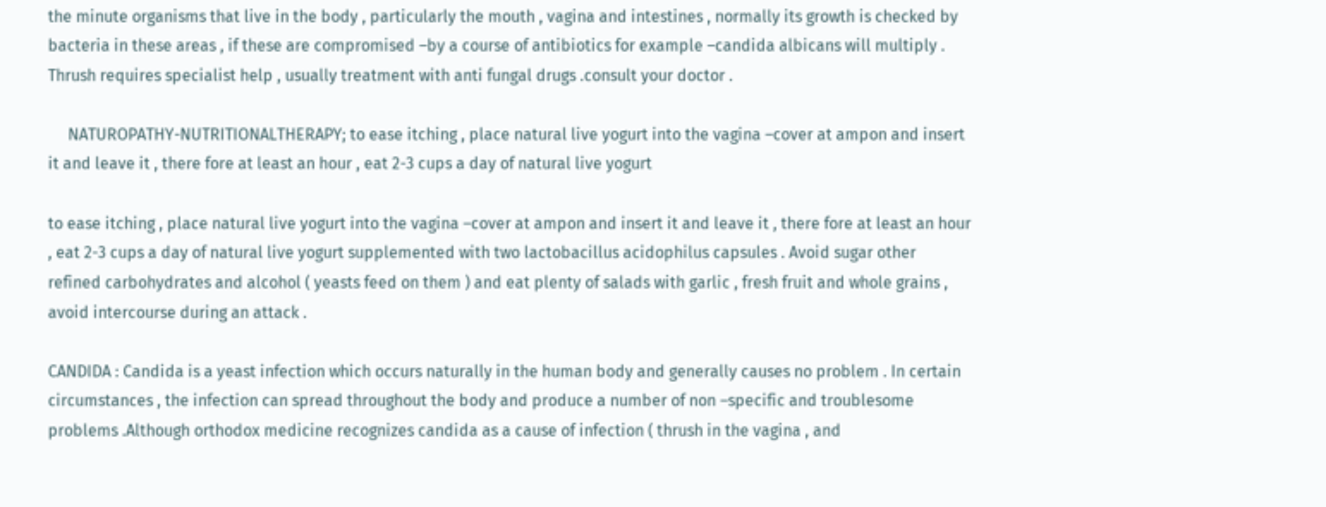the minute organisms that live in the body , particularly the mouth , vagina and intestines , normally its growth is checked by bacteria in these areas , if these are compromised –by a course of antibiotics for example –candida albicans will multiply . Thrush requires specialist help , usually treatment with anti fungal drugs .consult your doctor .

     NATUROPATHY-NUTRITIONALTHERAPY; to ease itching , place natural live yogurt into the vagina –cover at ampon and insert it and leave it , there fore at least an hour , eat 2-3 cups a day of natural live yogurt

to ease itching , place natural live yogurt into the vagina –cover at ampon and insert it and leave it , there fore at least an hour , eat 2-3 cups a day of natural live yogurt supplemented with two lactobacillus acidophilus capsules . Avoid sugar other refined carbohydrates and alcohol ( yeasts feed on them ) and eat plenty of salads with garlic , fresh fruit and whole grains , avoid intercourse during an attack .

CANDIDA : Candida is a yeast infection which occurs naturally in the human body and generally causes no problem . In certain circumstances , the infection can spread throughout the body and produce a number of non –specific and troublesome problems .Although orthodox medicine recognizes candida as a cause of infection ( thrush in the vagina , and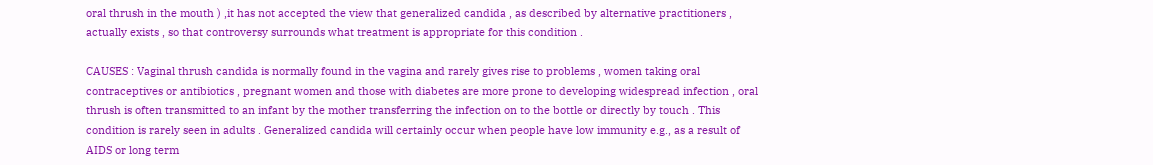oral thrush in the mouth ) ,it has not accepted the view that generalized candida , as described by alternative practitioners , actually exists , so that controversy surrounds what treatment is appropriate for this condition .

CAUSES : Vaginal thrush candida is normally found in the vagina and rarely gives rise to problems , women taking oral contraceptives or antibiotics , pregnant women and those with diabetes are more prone to developing widespread infection , oral thrush is often transmitted to an infant by the mother transferring the infection on to the bottle or directly by touch . This condition is rarely seen in adults . Generalized candida will certainly occur when people have low immunity e.g., as a result of AIDS or long term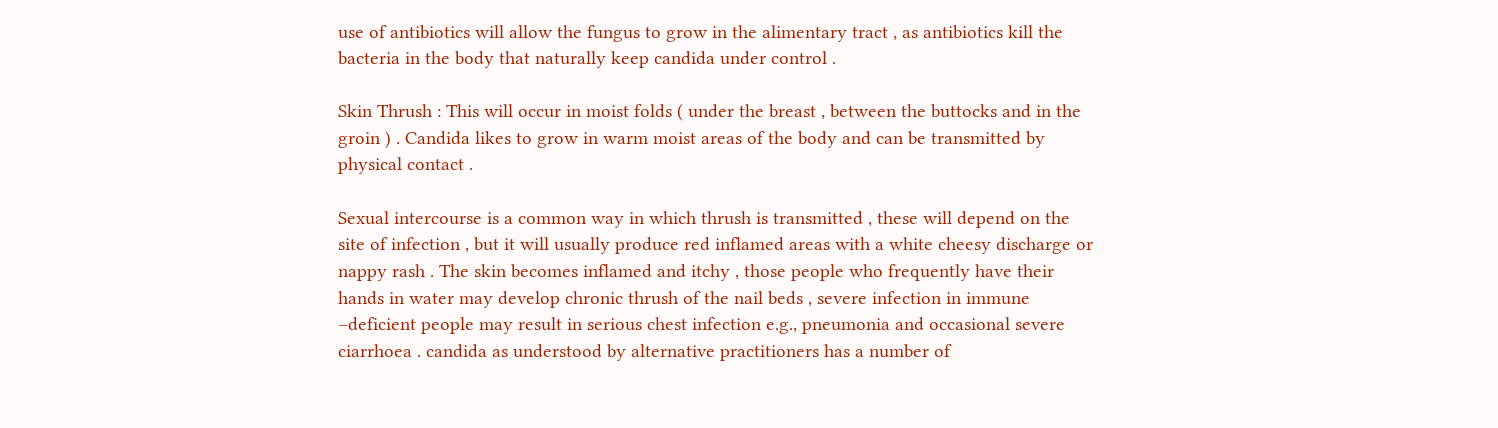use of antibiotics will allow the fungus to grow in the alimentary tract , as antibiotics kill the bacteria in the body that naturally keep candida under control .

Skin Thrush : This will occur in moist folds ( under the breast , between the buttocks and in the groin ) . Candida likes to grow in warm moist areas of the body and can be transmitted by physical contact .

Sexual intercourse is a common way in which thrush is transmitted , these will depend on the site of infection , but it will usually produce red inflamed areas with a white cheesy discharge or nappy rash . The skin becomes inflamed and itchy , those people who frequently have their hands in water may develop chronic thrush of the nail beds , severe infection in immune –deficient people may result in serious chest infection e.g., pneumonia and occasional severe ciarrhoea . candida as understood by alternative practitioners has a number of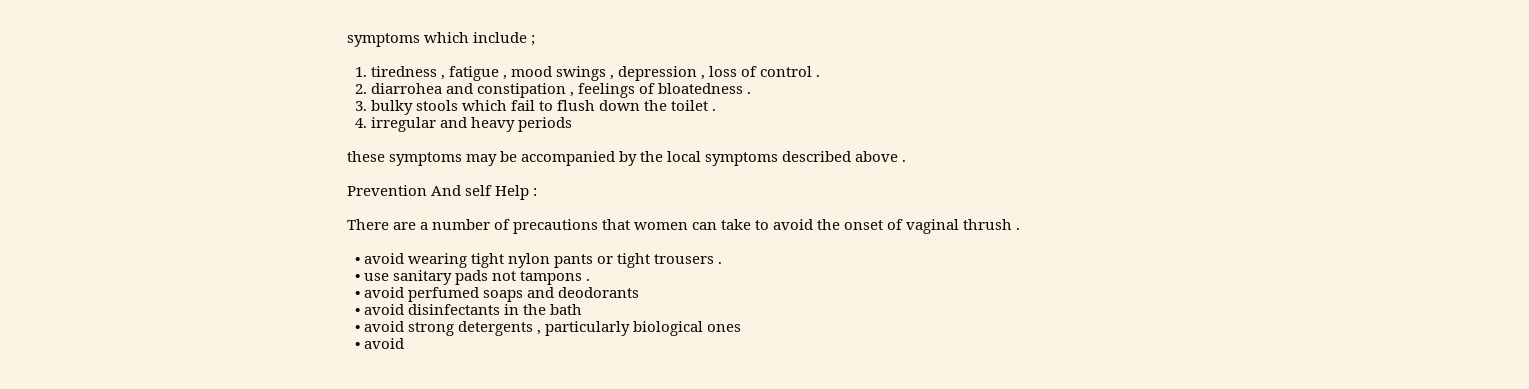symptoms which include ;

  1. tiredness , fatigue , mood swings , depression , loss of control .
  2. diarrohea and constipation , feelings of bloatedness .
  3. bulky stools which fail to flush down the toilet .
  4. irregular and heavy periods

these symptoms may be accompanied by the local symptoms described above .

Prevention And self Help :

There are a number of precautions that women can take to avoid the onset of vaginal thrush .

  • avoid wearing tight nylon pants or tight trousers .
  • use sanitary pads not tampons .
  • avoid perfumed soaps and deodorants
  • avoid disinfectants in the bath
  • avoid strong detergents , particularly biological ones
  • avoid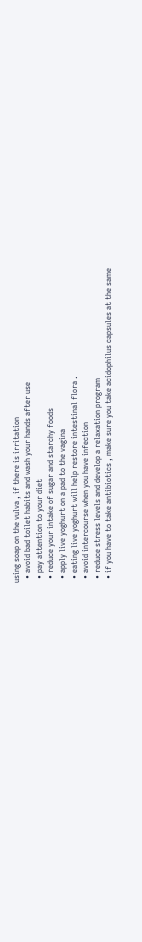using soap on the vulva , if there is irritation
  • avoid bad toilet habits and wash your hands after use
  • pay attention to your diet
  • reduce your intake of sugar and starchy foods
  • apply live yoghurt on a pad to the vagina
  • eating live yoghurt will help restore intestinal flora .
  • avoid intercourse when you have infection
  • reduce stress levels and develop a relaxation program
  • if you have to take antibiotics , make sure you take acidophilus capsules at the same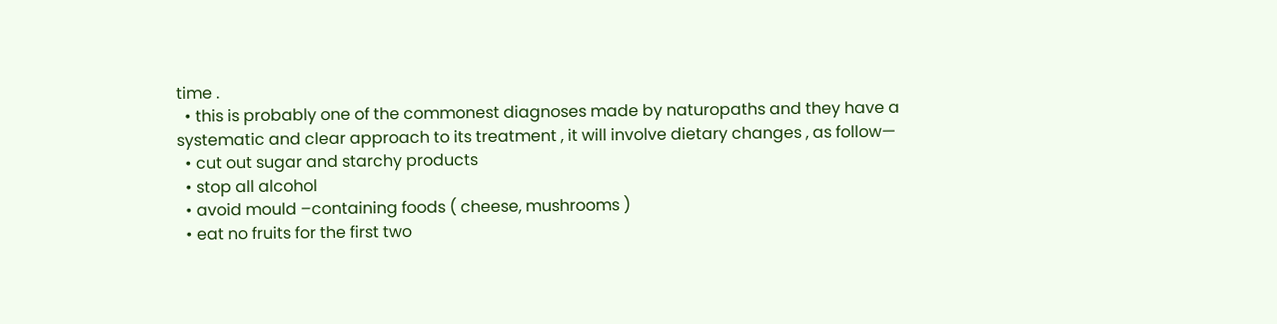time .
  • this is probably one of the commonest diagnoses made by naturopaths and they have a systematic and clear approach to its treatment , it will involve dietary changes , as follow—
  • cut out sugar and starchy products
  • stop all alcohol
  • avoid mould –containing foods ( cheese, mushrooms )
  • eat no fruits for the first two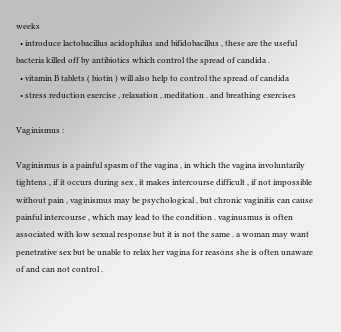weeks
  • introduce lactobacillus acidophilus and bifidobacillus , these are the useful bacteria killed off by antibiotics which control the spread of candida .
  • vitamin B tablets ( biotin ) will also help to control the spread of candida
  • stress reduction exercise , relaxation , meditation . and breathing exercises

Vaginismus :

Vaginismus is a painful spasm of the vagina , in which the vagina involuntarily tightens , if it occurs during sex , it makes intercourse difficult , if not impossible without pain , vaginismus may be psychological , but chronic vaginitis can cause painful intercourse , which may lead to the condition . vaginusmus is often associated with low sexual response but it is not the same . a woman may want penetrative sex but be unable to relax her vagina for reasons she is often unaware of and can not control .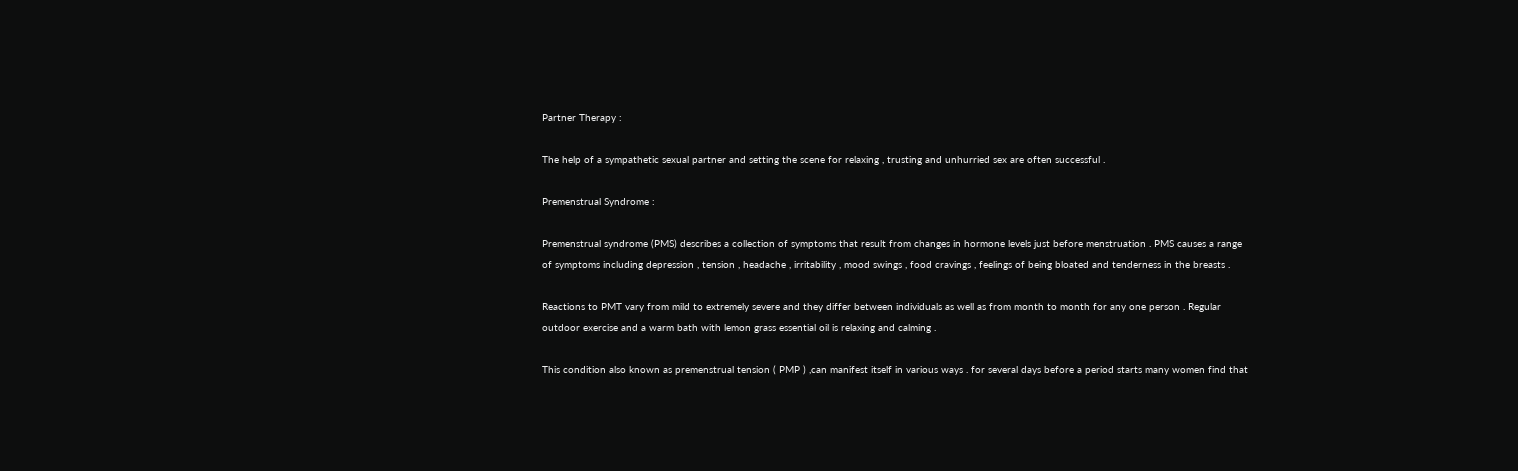Partner Therapy :

The help of a sympathetic sexual partner and setting the scene for relaxing , trusting and unhurried sex are often successful .

Premenstrual Syndrome :

Premenstrual syndrome (PMS) describes a collection of symptoms that result from changes in hormone levels just before menstruation . PMS causes a range of symptoms including depression , tension , headache , irritability , mood swings , food cravings , feelings of being bloated and tenderness in the breasts .

Reactions to PMT vary from mild to extremely severe and they differ between individuals as well as from month to month for any one person . Regular outdoor exercise and a warm bath with lemon grass essential oil is relaxing and calming .

This condition also known as premenstrual tension ( PMP ) ,can manifest itself in various ways . for several days before a period starts many women find that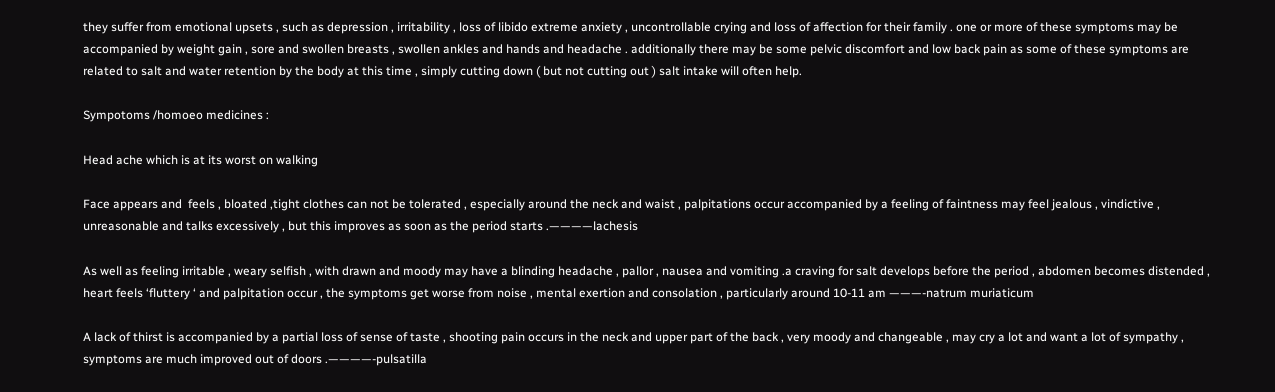they suffer from emotional upsets , such as depression , irritability , loss of libido extreme anxiety , uncontrollable crying and loss of affection for their family . one or more of these symptoms may be accompanied by weight gain , sore and swollen breasts , swollen ankles and hands and headache . additionally there may be some pelvic discomfort and low back pain as some of these symptoms are related to salt and water retention by the body at this time , simply cutting down ( but not cutting out ) salt intake will often help.

Sympotoms /homoeo medicines :

Head ache which is at its worst on walking

Face appears and  feels , bloated ,tight clothes can not be tolerated , especially around the neck and waist , palpitations occur accompanied by a feeling of faintness may feel jealous , vindictive , unreasonable and talks excessively , but this improves as soon as the period starts .————lachesis

As well as feeling irritable , weary selfish , with drawn and moody may have a blinding headache , pallor , nausea and vomiting .a craving for salt develops before the period , abdomen becomes distended , heart feels ‘fluttery ‘ and palpitation occur , the symptoms get worse from noise , mental exertion and consolation , particularly around 10-11 am ———-natrum muriaticum

A lack of thirst is accompanied by a partial loss of sense of taste , shooting pain occurs in the neck and upper part of the back , very moody and changeable , may cry a lot and want a lot of sympathy , symptoms are much improved out of doors .————-pulsatilla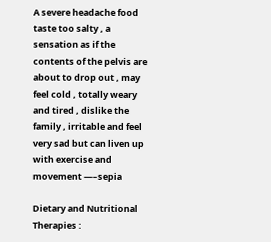A severe headache food taste too salty , a sensation as if the contents of the pelvis are about to drop out , may feel cold , totally weary and tired , dislike the family , irritable and feel very sad but can liven up with exercise and movement —–sepia

Dietary and Nutritional Therapies :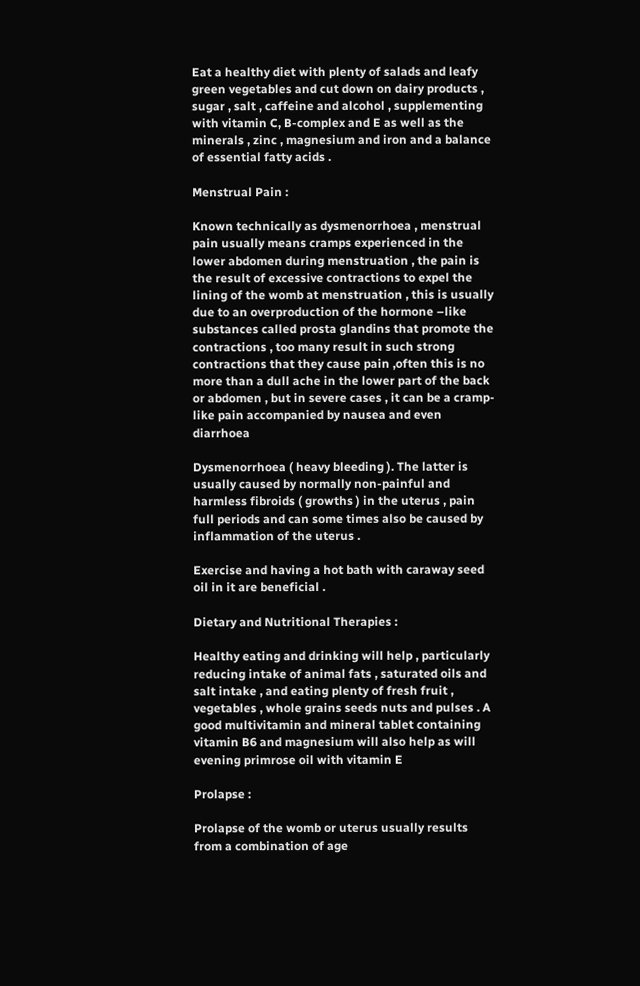Eat a healthy diet with plenty of salads and leafy green vegetables and cut down on dairy products , sugar , salt , caffeine and alcohol , supplementing with vitamin C, B-complex and E as well as the minerals , zinc , magnesium and iron and a balance of essential fatty acids .

Menstrual Pain :

Known technically as dysmenorrhoea , menstrual pain usually means cramps experienced in the lower abdomen during menstruation , the pain is the result of excessive contractions to expel the lining of the womb at menstruation , this is usually due to an overproduction of the hormone –like substances called prosta glandins that promote the contractions , too many result in such strong contractions that they cause pain ,often this is no more than a dull ache in the lower part of the back or abdomen , but in severe cases , it can be a cramp-like pain accompanied by nausea and even diarrhoea

Dysmenorrhoea ( heavy bleeding ). The latter is usually caused by normally non-painful and harmless fibroids ( growths ) in the uterus , pain full periods and can some times also be caused by inflammation of the uterus .

Exercise and having a hot bath with caraway seed oil in it are beneficial .

Dietary and Nutritional Therapies :

Healthy eating and drinking will help , particularly reducing intake of animal fats , saturated oils and salt intake , and eating plenty of fresh fruit , vegetables , whole grains seeds nuts and pulses . A good multivitamin and mineral tablet containing vitamin B6 and magnesium will also help as will evening primrose oil with vitamin E

Prolapse :

Prolapse of the womb or uterus usually results from a combination of age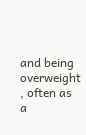and being overweight , often as a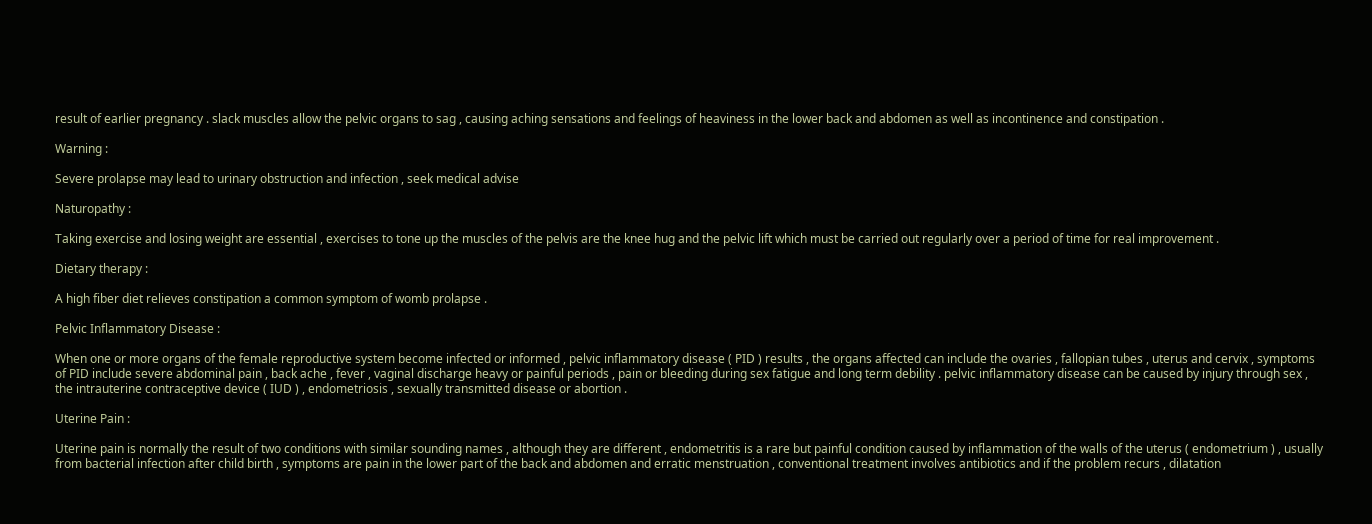result of earlier pregnancy . slack muscles allow the pelvic organs to sag , causing aching sensations and feelings of heaviness in the lower back and abdomen as well as incontinence and constipation .

Warning :

Severe prolapse may lead to urinary obstruction and infection , seek medical advise

Naturopathy :

Taking exercise and losing weight are essential , exercises to tone up the muscles of the pelvis are the knee hug and the pelvic lift which must be carried out regularly over a period of time for real improvement .

Dietary therapy :

A high fiber diet relieves constipation a common symptom of womb prolapse .

Pelvic Inflammatory Disease :

When one or more organs of the female reproductive system become infected or informed , pelvic inflammatory disease ( PID ) results , the organs affected can include the ovaries , fallopian tubes , uterus and cervix , symptoms of PID include severe abdominal pain , back ache , fever , vaginal discharge heavy or painful periods , pain or bleeding during sex fatigue and long term debility . pelvic inflammatory disease can be caused by injury through sex , the intrauterine contraceptive device ( IUD ) , endometriosis , sexually transmitted disease or abortion .

Uterine Pain :

Uterine pain is normally the result of two conditions with similar sounding names , although they are different , endometritis is a rare but painful condition caused by inflammation of the walls of the uterus ( endometrium ) , usually from bacterial infection after child birth , symptoms are pain in the lower part of the back and abdomen and erratic menstruation , conventional treatment involves antibiotics and if the problem recurs , dilatation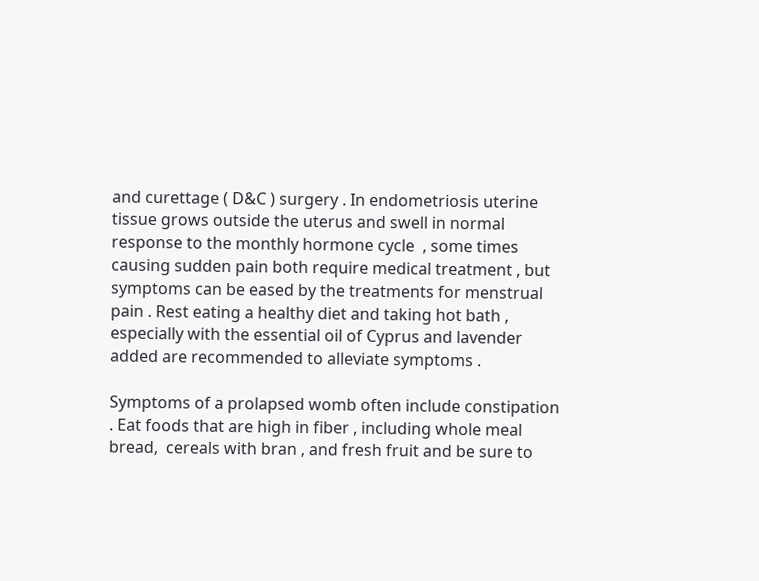and curettage ( D&C ) surgery . In endometriosis uterine tissue grows outside the uterus and swell in normal response to the monthly hormone cycle  , some times causing sudden pain both require medical treatment , but symptoms can be eased by the treatments for menstrual pain . Rest eating a healthy diet and taking hot bath , especially with the essential oil of Cyprus and lavender added are recommended to alleviate symptoms .

Symptoms of a prolapsed womb often include constipation . Eat foods that are high in fiber , including whole meal bread,  cereals with bran , and fresh fruit and be sure to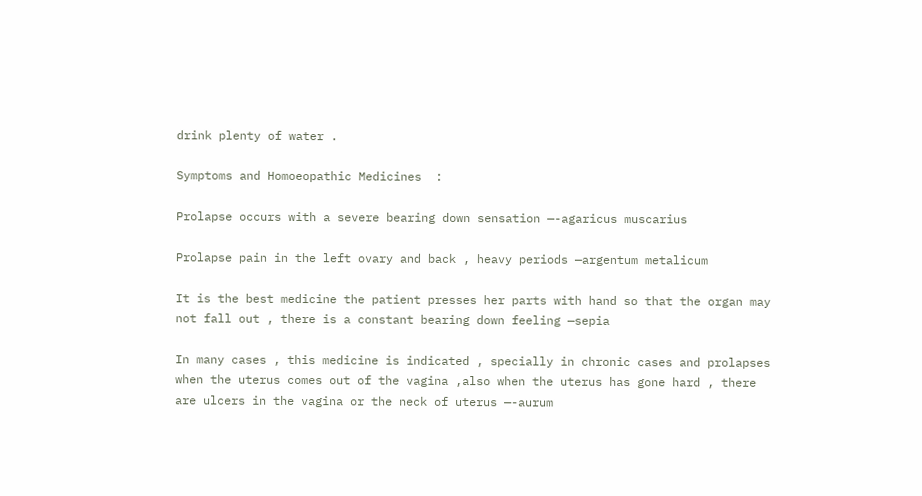drink plenty of water .

Symptoms and Homoeopathic Medicines  :

Prolapse occurs with a severe bearing down sensation —-agaricus muscarius

Prolapse pain in the left ovary and back , heavy periods —argentum metalicum

It is the best medicine the patient presses her parts with hand so that the organ may not fall out , there is a constant bearing down feeling —sepia

In many cases , this medicine is indicated , specially in chronic cases and prolapses when the uterus comes out of the vagina ,also when the uterus has gone hard , there are ulcers in the vagina or the neck of uterus —-aurum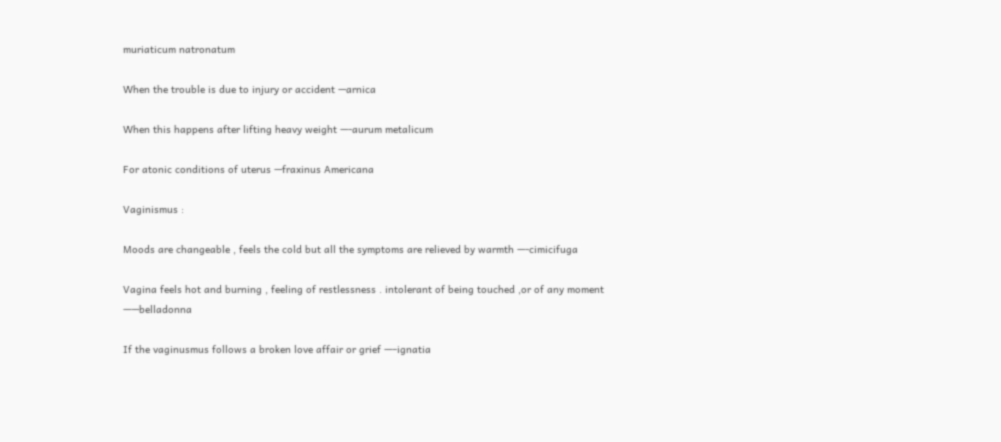muriaticum natronatum

When the trouble is due to injury or accident —arnica

When this happens after lifting heavy weight —-aurum metalicum

For atonic conditions of uterus —fraxinus Americana

Vaginismus :

Moods are changeable , feels the cold but all the symptoms are relieved by warmth —-cimicifuga

Vagina feels hot and burning , feeling of restlessness . intolerant of being touched ,or of any moment ——belladonna

If the vaginusmus follows a broken love affair or grief —–ignatia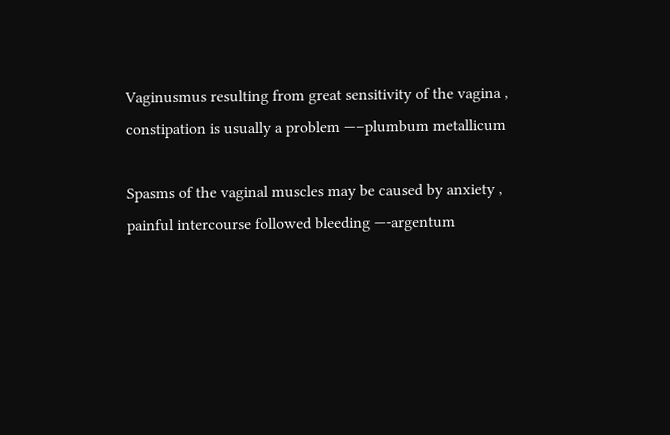Vaginusmus resulting from great sensitivity of the vagina , constipation is usually a problem —–plumbum metallicum

Spasms of the vaginal muscles may be caused by anxiety , painful intercourse followed bleeding —-argentum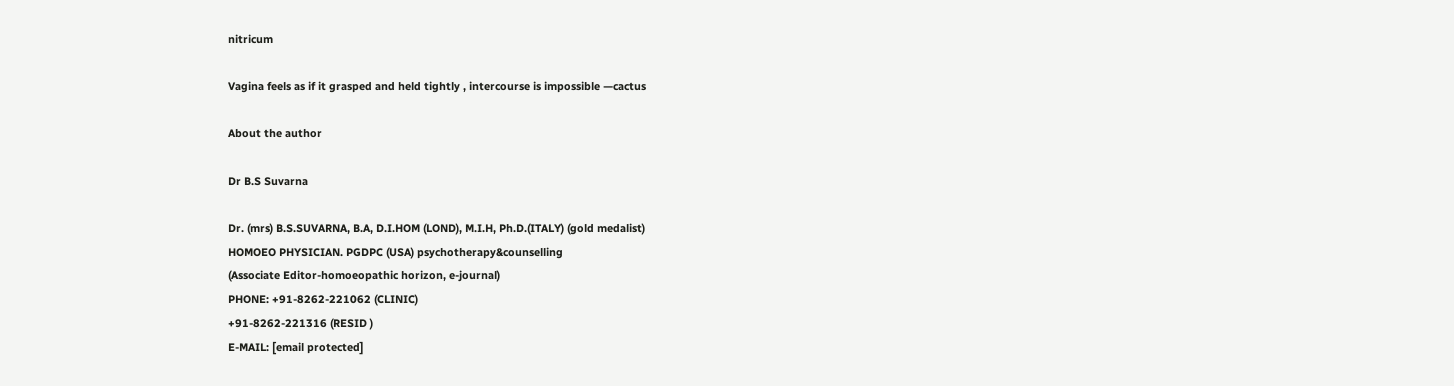nitricum

Vagina feels as if it grasped and held tightly , intercourse is impossible —cactus

About the author

Dr B.S Suvarna

Dr. (mrs) B.S.SUVARNA, B.A, D.I.HOM (LOND), M.I.H, Ph.D.(ITALY) (gold medalist)
HOMOEO PHYSICIAN. PGDPC (USA) psychotherapy&counselling
(Associate Editor-homoeopathic horizon, e-journal)
PHONE: +91-8262-221062 (CLINIC)
+91-8262-221316 (RESID )
E-MAIL: [email protected]